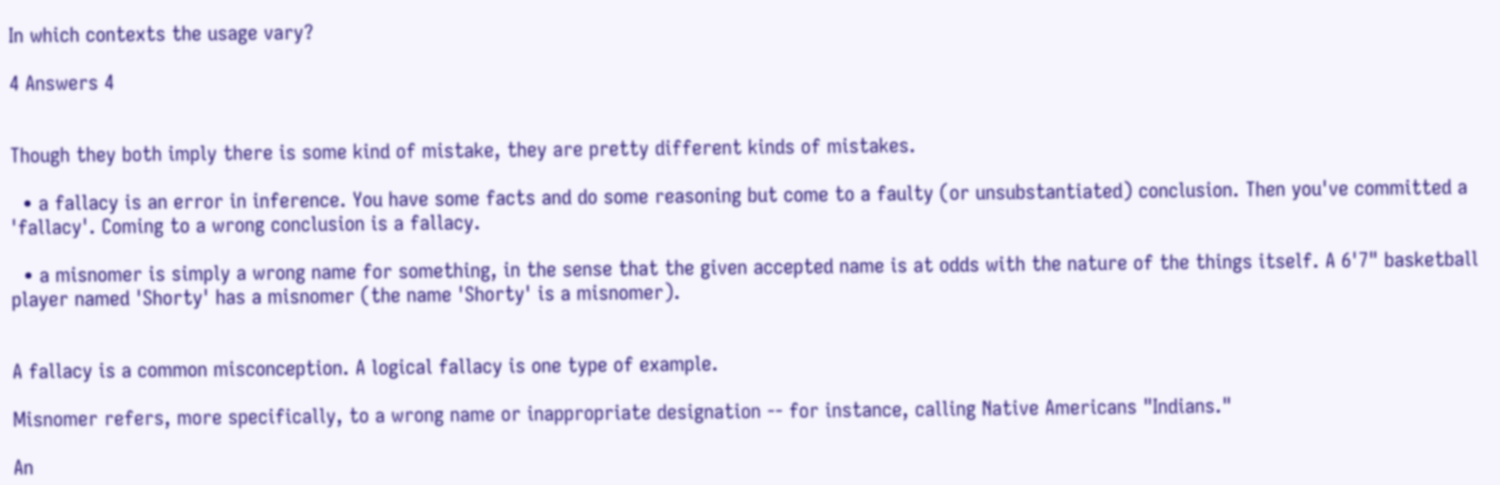In which contexts the usage vary?

4 Answers 4


Though they both imply there is some kind of mistake, they are pretty different kinds of mistakes.

  • a fallacy is an error in inference. You have some facts and do some reasoning but come to a faulty (or unsubstantiated) conclusion. Then you've committed a 'fallacy'. Coming to a wrong conclusion is a fallacy.

  • a misnomer is simply a wrong name for something, in the sense that the given accepted name is at odds with the nature of the things itself. A 6'7" basketball player named 'Shorty' has a misnomer (the name 'Shorty' is a misnomer).


A fallacy is a common misconception. A logical fallacy is one type of example.

Misnomer refers, more specifically, to a wrong name or inappropriate designation -- for instance, calling Native Americans "Indians."

An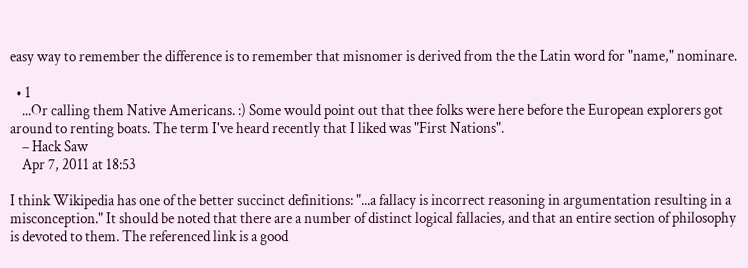easy way to remember the difference is to remember that misnomer is derived from the the Latin word for "name," nominare.

  • 1
    ...Or calling them Native Americans. :) Some would point out that thee folks were here before the European explorers got around to renting boats. The term I've heard recently that I liked was "First Nations".
    – Hack Saw
    Apr 7, 2011 at 18:53

I think Wikipedia has one of the better succinct definitions: "...a fallacy is incorrect reasoning in argumentation resulting in a misconception." It should be noted that there are a number of distinct logical fallacies, and that an entire section of philosophy is devoted to them. The referenced link is a good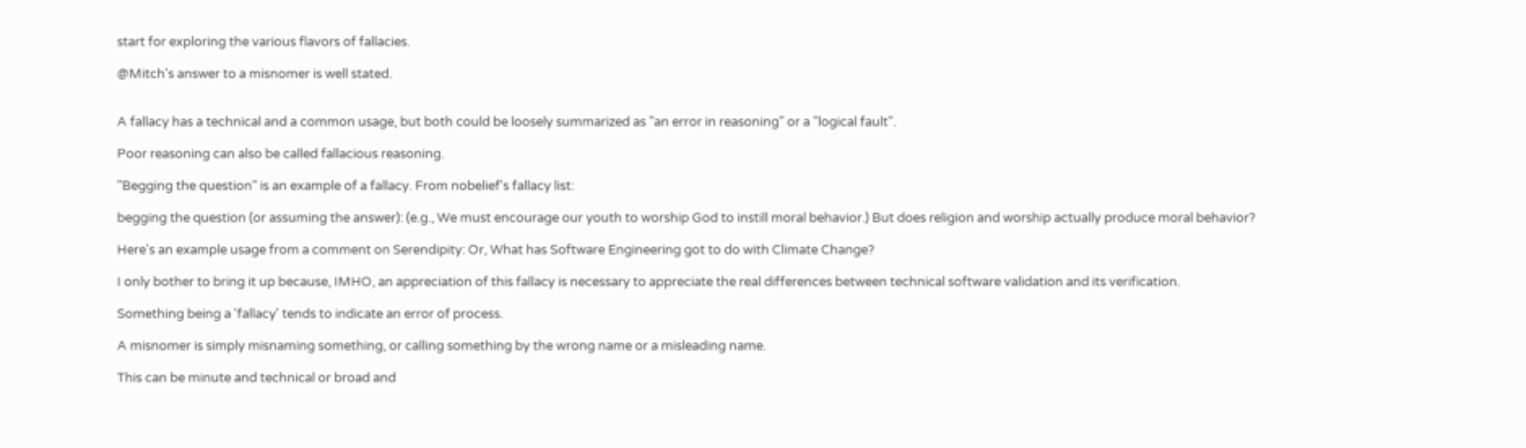start for exploring the various flavors of fallacies.

@Mitch's answer to a misnomer is well stated.


A fallacy has a technical and a common usage, but both could be loosely summarized as "an error in reasoning" or a "logical fault".

Poor reasoning can also be called fallacious reasoning.

"Begging the question" is an example of a fallacy. From nobelief's fallacy list:

begging the question (or assuming the answer): (e.g., We must encourage our youth to worship God to instill moral behavior.) But does religion and worship actually produce moral behavior?

Here's an example usage from a comment on Serendipity: Or, What has Software Engineering got to do with Climate Change?

I only bother to bring it up because, IMHO, an appreciation of this fallacy is necessary to appreciate the real differences between technical software validation and its verification.

Something being a 'fallacy' tends to indicate an error of process.

A misnomer is simply misnaming something, or calling something by the wrong name or a misleading name.

This can be minute and technical or broad and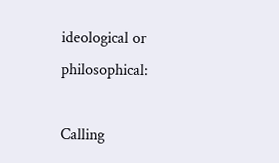ideological or philosophical:

Calling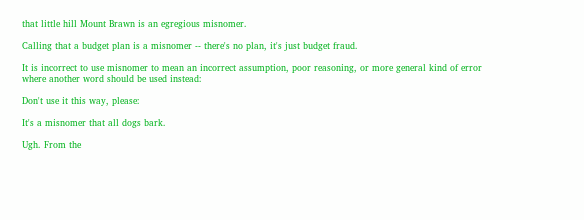that little hill Mount Brawn is an egregious misnomer.

Calling that a budget plan is a misnomer -- there's no plan, it's just budget fraud.

It is incorrect to use misnomer to mean an incorrect assumption, poor reasoning, or more general kind of error where another word should be used instead:

Don't use it this way, please:

It's a misnomer that all dogs bark.

Ugh. From the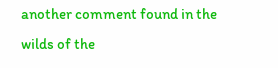another comment found in the wilds of the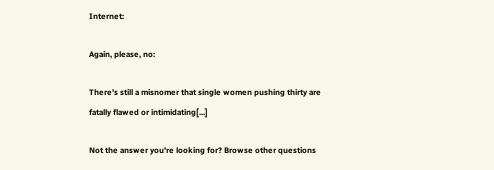Internet:

Again, please, no:

There's still a misnomer that single women pushing thirty are fatally flawed or intimidating[...]

Not the answer you're looking for? Browse other questions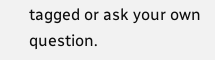tagged or ask your own question.